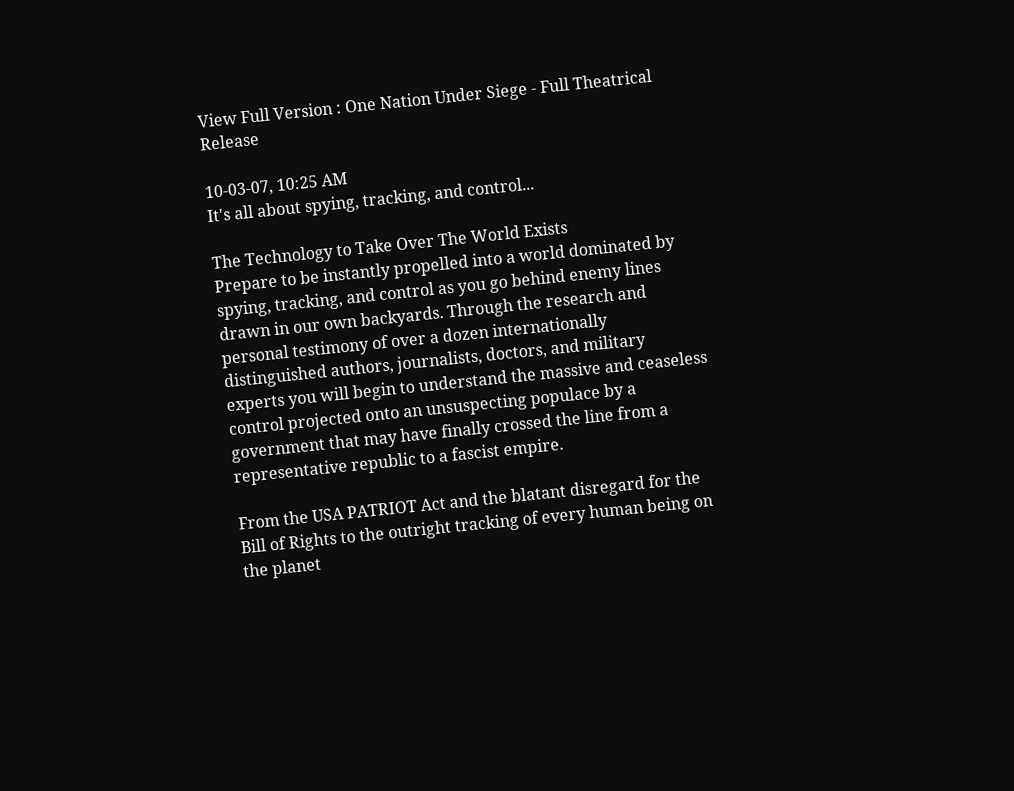View Full Version : One Nation Under Siege - Full Theatrical Release

10-03-07, 10:25 AM
It's all about spying, tracking, and control...

The Technology to Take Over The World Exists
Prepare to be instantly propelled into a world dominated by spying, tracking, and control as you go behind enemy lines drawn in our own backyards. Through the research and personal testimony of over a dozen internationally distinguished authors, journalists, doctors, and military experts you will begin to understand the massive and ceaseless control projected onto an unsuspecting populace by a government that may have finally crossed the line from a representative republic to a fascist empire.

From the USA PATRIOT Act and the blatant disregard for the Bill of Rights to the outright tracking of every human being on the planet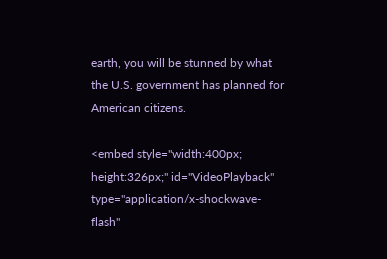earth, you will be stunned by what the U.S. government has planned for American citizens.

<embed style="width:400px; height:326px;" id="VideoPlayback" type="application/x-shockwave-flash"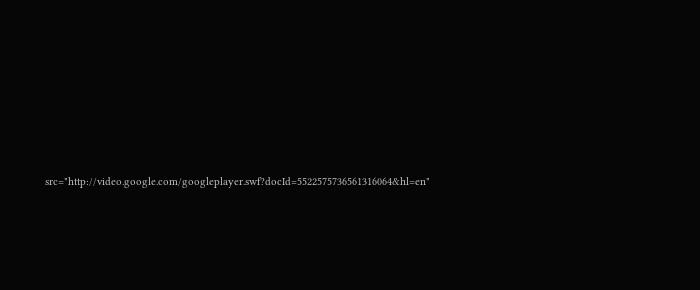src="http://video.google.com/googleplayer.swf?docId=5522575736561316064&hl=en"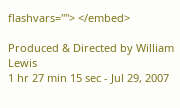flashvars=""> </embed>

Produced & Directed by William Lewis
1 hr 27 min 15 sec - Jul 29, 2007